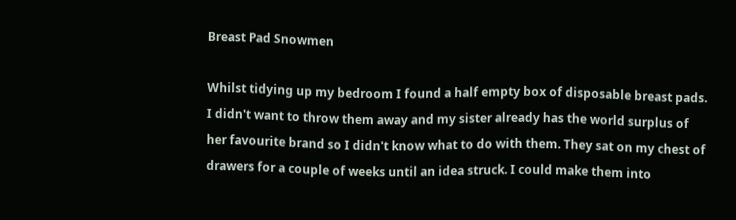Breast Pad Snowmen

Whilst tidying up my bedroom I found a half empty box of disposable breast pads. I didn't want to throw them away and my sister already has the world surplus of her favourite brand so I didn't know what to do with them. They sat on my chest of drawers for a couple of weeks until an idea struck. I could make them into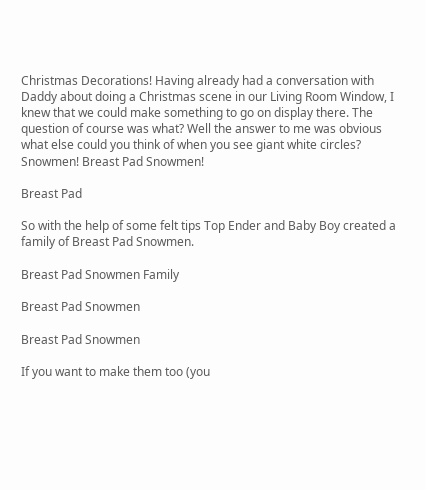Christmas Decorations! Having already had a conversation with Daddy about doing a Christmas scene in our Living Room Window, I knew that we could make something to go on display there. The question of course was what? Well the answer to me was obvious what else could you think of when you see giant white circles? Snowmen! Breast Pad Snowmen!

Breast Pad

So with the help of some felt tips Top Ender and Baby Boy created a family of Breast Pad Snowmen.

Breast Pad Snowmen Family

Breast Pad Snowmen

Breast Pad Snowmen

If you want to make them too (you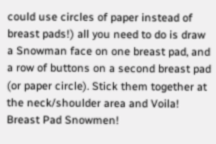could use circles of paper instead of breast pads!) all you need to do is draw a Snowman face on one breast pad, and a row of buttons on a second breast pad (or paper circle). Stick them together at the neck/shoulder area and Voila! Breast Pad Snowmen!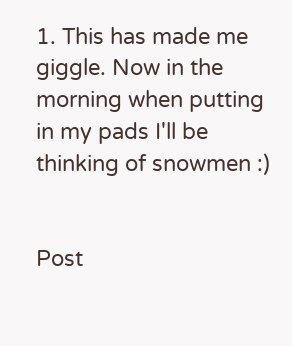1. This has made me giggle. Now in the morning when putting in my pads I'll be thinking of snowmen :)


Post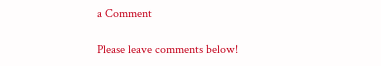a Comment

Please leave comments below!